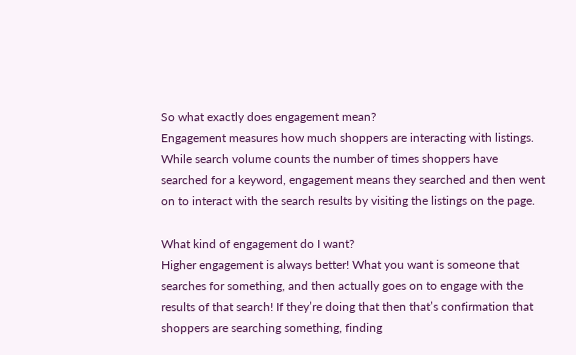So what exactly does engagement mean?
Engagement measures how much shoppers are interacting with listings. While search volume counts the number of times shoppers have searched for a keyword, engagement means they searched and then went on to interact with the search results by visiting the listings on the page.

What kind of engagement do I want?
Higher engagement is always better! What you want is someone that searches for something, and then actually goes on to engage with the results of that search! If they’re doing that then that’s confirmation that shoppers are searching something, finding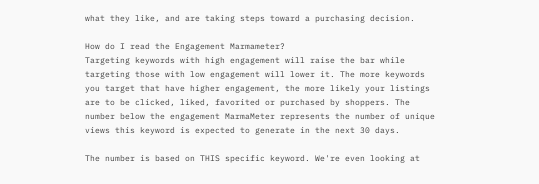what they like, and are taking steps toward a purchasing decision.

How do I read the Engagement Marmameter?
Targeting keywords with high engagement will raise the bar while targeting those with low engagement will lower it. The more keywords you target that have higher engagement, the more likely your listings are to be clicked, liked, favorited or purchased by shoppers. The number below the engagement MarmaMeter represents the number of unique views this keyword is expected to generate in the next 30 days.

The number is based on THIS specific keyword. We're even looking at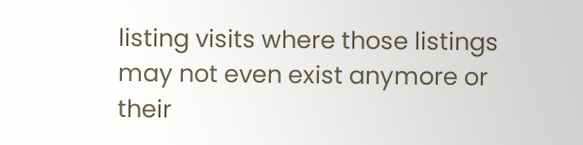listing visits where those listings may not even exist anymore or their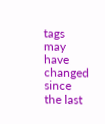tags may have changed since the last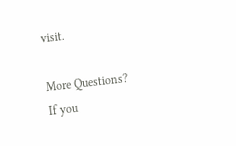visit.

More Questions?
If you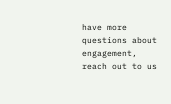have more questions about engagement, reach out to us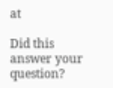at

Did this answer your question?